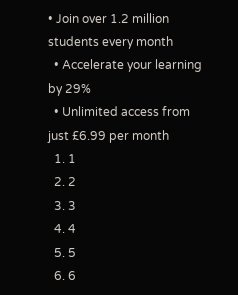• Join over 1.2 million students every month
  • Accelerate your learning by 29%
  • Unlimited access from just £6.99 per month
  1. 1
  2. 2
  3. 3
  4. 4
  5. 5
  6. 6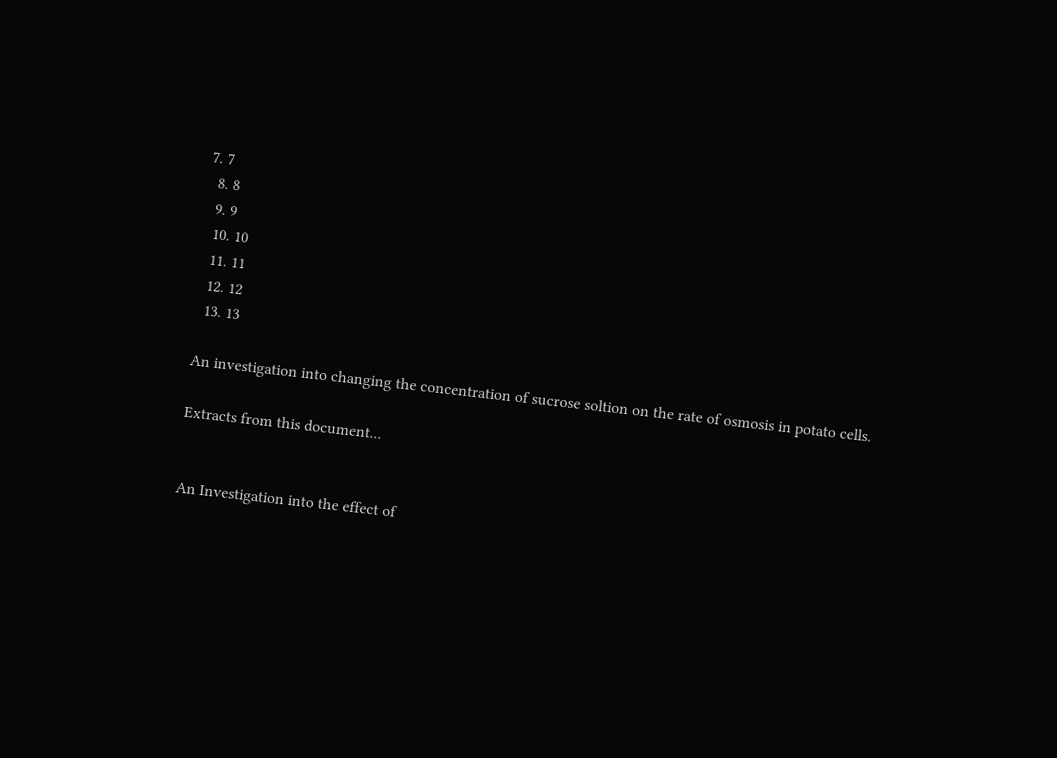7. 7
  8. 8
  9. 9
  10. 10
  11. 11
  12. 12
  13. 13

An investigation into changing the concentration of sucrose soltion on the rate of osmosis in potato cells.

Extracts from this document...


An Investigation into the effect of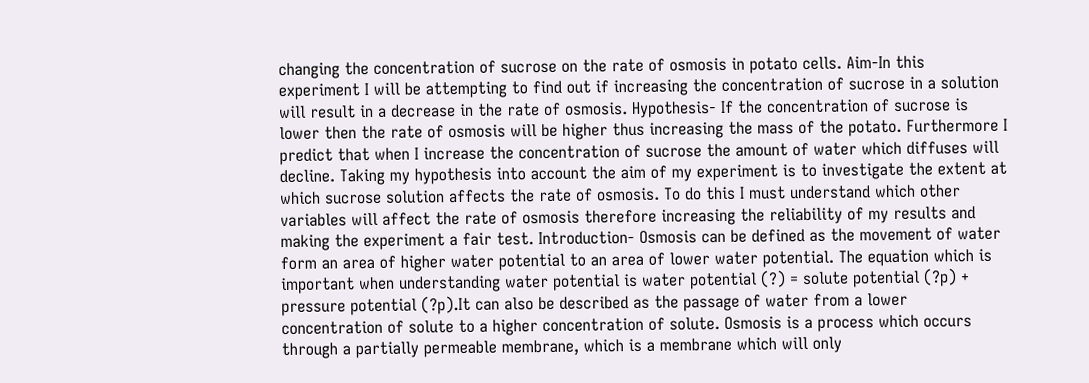changing the concentration of sucrose on the rate of osmosis in potato cells. Aim-In this experiment I will be attempting to find out if increasing the concentration of sucrose in a solution will result in a decrease in the rate of osmosis. Hypothesis- If the concentration of sucrose is lower then the rate of osmosis will be higher thus increasing the mass of the potato. Furthermore I predict that when I increase the concentration of sucrose the amount of water which diffuses will decline. Taking my hypothesis into account the aim of my experiment is to investigate the extent at which sucrose solution affects the rate of osmosis. To do this I must understand which other variables will affect the rate of osmosis therefore increasing the reliability of my results and making the experiment a fair test. Introduction- Osmosis can be defined as the movement of water form an area of higher water potential to an area of lower water potential. The equation which is important when understanding water potential is water potential (?) = solute potential (?p) + pressure potential (?p).It can also be described as the passage of water from a lower concentration of solute to a higher concentration of solute. Osmosis is a process which occurs through a partially permeable membrane, which is a membrane which will only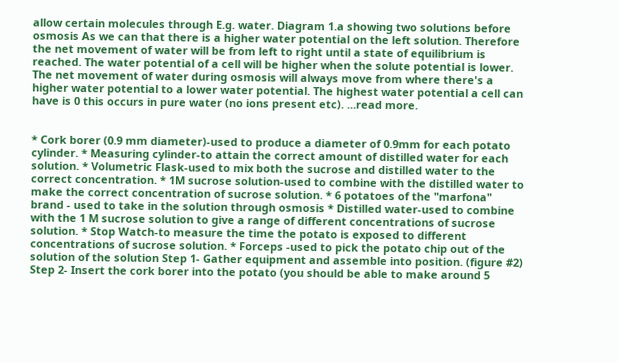allow certain molecules through E.g. water. Diagram 1.a showing two solutions before osmosis As we can that there is a higher water potential on the left solution. Therefore the net movement of water will be from left to right until a state of equilibrium is reached. The water potential of a cell will be higher when the solute potential is lower. The net movement of water during osmosis will always move from where there's a higher water potential to a lower water potential. The highest water potential a cell can have is 0 this occurs in pure water (no ions present etc). ...read more.


* Cork borer (0.9 mm diameter)-used to produce a diameter of 0.9mm for each potato cylinder. * Measuring cylinder-to attain the correct amount of distilled water for each solution. * Volumetric Flask-used to mix both the sucrose and distilled water to the correct concentration. * 1M sucrose solution-used to combine with the distilled water to make the correct concentration of sucrose solution. * 6 potatoes of the "marfona" brand - used to take in the solution through osmosis * Distilled water-used to combine with the 1 M sucrose solution to give a range of different concentrations of sucrose solution. * Stop Watch-to measure the time the potato is exposed to different concentrations of sucrose solution. * Forceps -used to pick the potato chip out of the solution of the solution Step 1- Gather equipment and assemble into position. (figure #2) Step 2- Insert the cork borer into the potato (you should be able to make around 5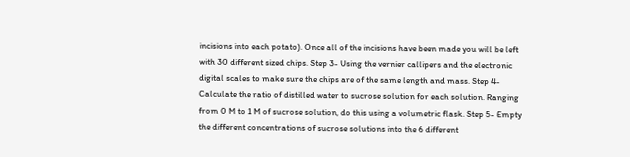incisions into each potato). Once all of the incisions have been made you will be left with 30 different sized chips. Step 3- Using the vernier callipers and the electronic digital scales to make sure the chips are of the same length and mass. Step 4- Calculate the ratio of distilled water to sucrose solution for each solution. Ranging from 0 M to 1 M of sucrose solution, do this using a volumetric flask. Step 5- Empty the different concentrations of sucrose solutions into the 6 different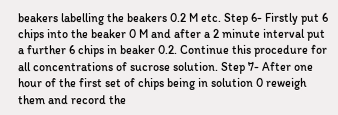beakers labelling the beakers 0.2 M etc. Step 6- Firstly put 6 chips into the beaker 0 M and after a 2 minute interval put a further 6 chips in beaker 0.2. Continue this procedure for all concentrations of sucrose solution. Step 7- After one hour of the first set of chips being in solution 0 reweigh them and record the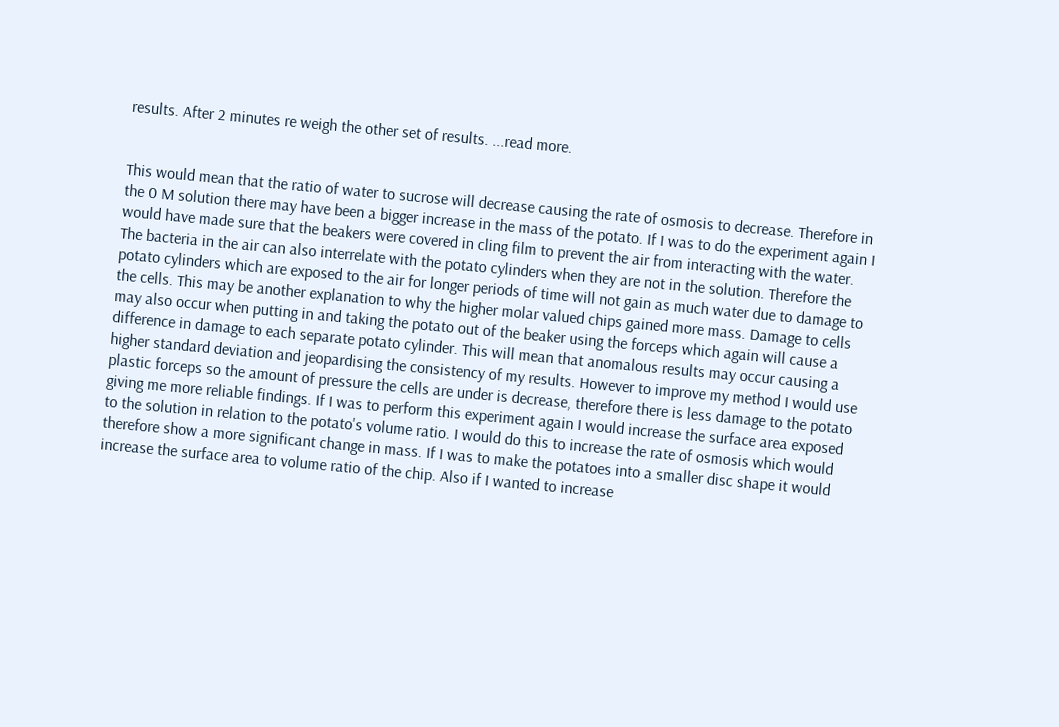results. After 2 minutes re weigh the other set of results. ...read more.


This would mean that the ratio of water to sucrose will decrease causing the rate of osmosis to decrease. Therefore in the 0 M solution there may have been a bigger increase in the mass of the potato. If I was to do the experiment again I would have made sure that the beakers were covered in cling film to prevent the air from interacting with the water. The bacteria in the air can also interrelate with the potato cylinders when they are not in the solution. Therefore the potato cylinders which are exposed to the air for longer periods of time will not gain as much water due to damage to the cells. This may be another explanation to why the higher molar valued chips gained more mass. Damage to cells may also occur when putting in and taking the potato out of the beaker using the forceps which again will cause a difference in damage to each separate potato cylinder. This will mean that anomalous results may occur causing a higher standard deviation and jeopardising the consistency of my results. However to improve my method I would use plastic forceps so the amount of pressure the cells are under is decrease, therefore there is less damage to the potato giving me more reliable findings. If I was to perform this experiment again I would increase the surface area exposed to the solution in relation to the potato's volume ratio. I would do this to increase the rate of osmosis which would therefore show a more significant change in mass. If I was to make the potatoes into a smaller disc shape it would increase the surface area to volume ratio of the chip. Also if I wanted to increase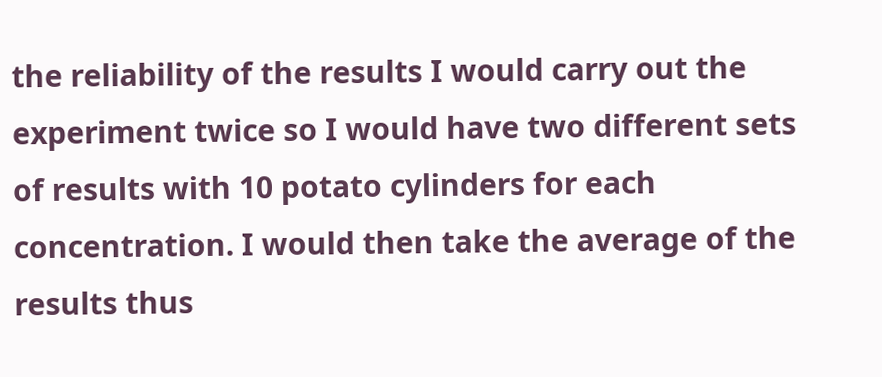the reliability of the results I would carry out the experiment twice so I would have two different sets of results with 10 potato cylinders for each concentration. I would then take the average of the results thus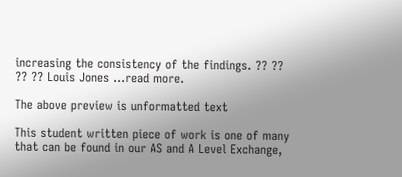increasing the consistency of the findings. ?? ?? ?? ?? Louis Jones ...read more.

The above preview is unformatted text

This student written piece of work is one of many that can be found in our AS and A Level Exchange,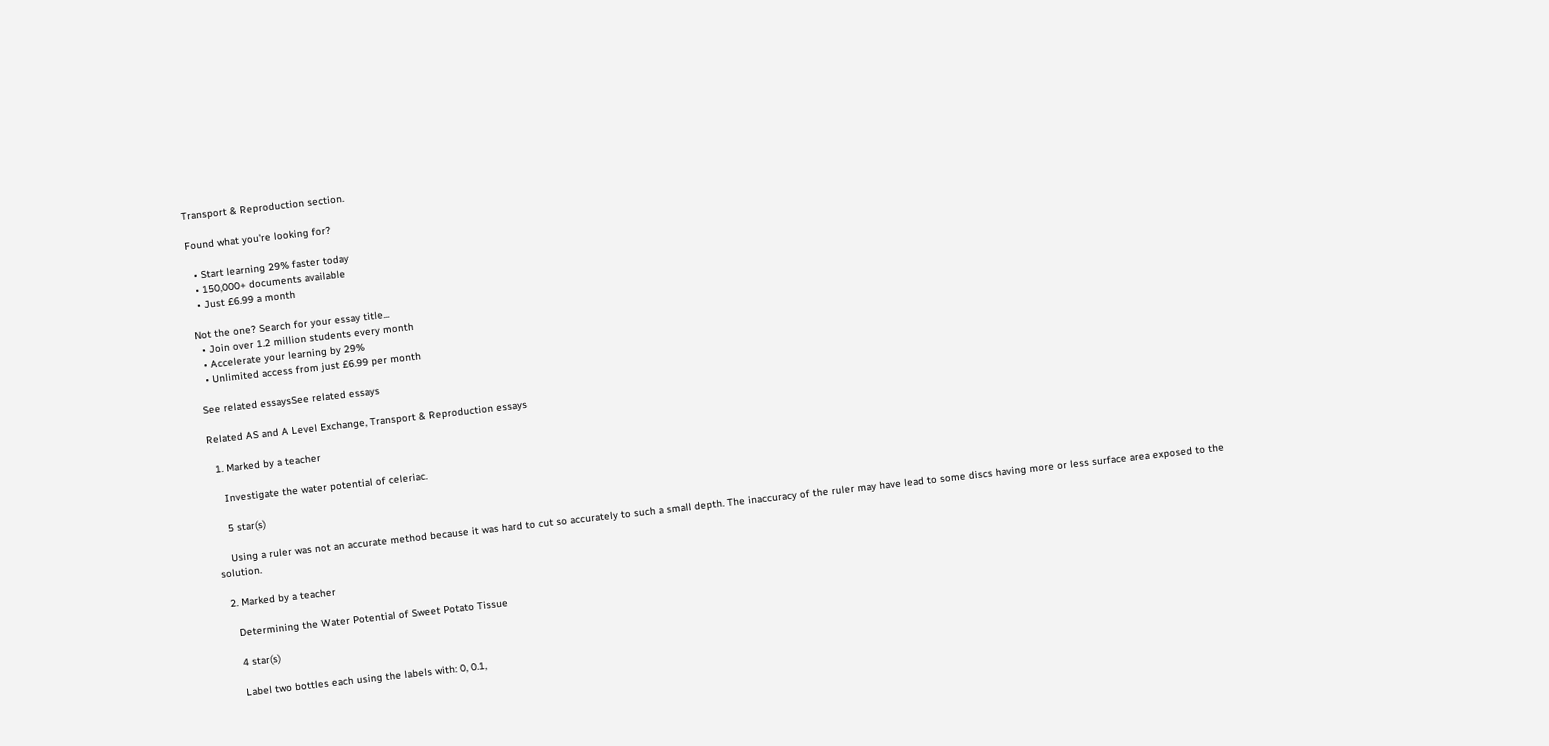Transport & Reproduction section.

Found what you're looking for?

  • Start learning 29% faster today
  • 150,000+ documents available
  • Just £6.99 a month

Not the one? Search for your essay title...
  • Join over 1.2 million students every month
  • Accelerate your learning by 29%
  • Unlimited access from just £6.99 per month

See related essaysSee related essays

Related AS and A Level Exchange, Transport & Reproduction essays

  1. Marked by a teacher

    Investigate the water potential of celeriac.

    5 star(s)

    Using a ruler was not an accurate method because it was hard to cut so accurately to such a small depth. The inaccuracy of the ruler may have lead to some discs having more or less surface area exposed to the solution.

  2. Marked by a teacher

    Determining the Water Potential of Sweet Potato Tissue

    4 star(s)

    Label two bottles each using the labels with: 0, 0.1,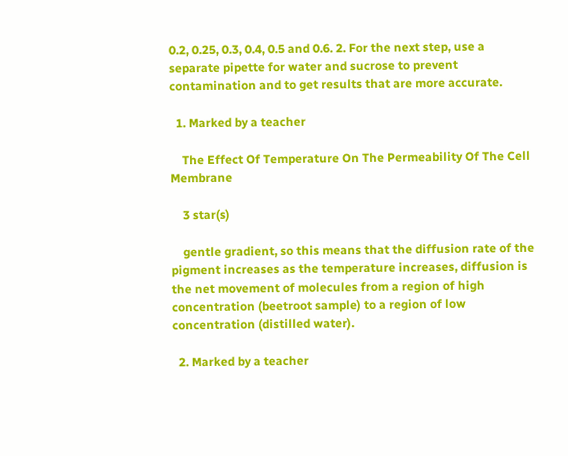0.2, 0.25, 0.3, 0.4, 0.5 and 0.6. 2. For the next step, use a separate pipette for water and sucrose to prevent contamination and to get results that are more accurate.

  1. Marked by a teacher

    The Effect Of Temperature On The Permeability Of The Cell Membrane

    3 star(s)

    gentle gradient, so this means that the diffusion rate of the pigment increases as the temperature increases, diffusion is the net movement of molecules from a region of high concentration (beetroot sample) to a region of low concentration (distilled water).

  2. Marked by a teacher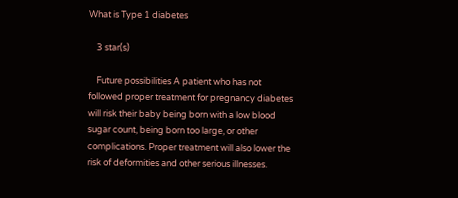What is Type 1 diabetes

    3 star(s)

    Future possibilities A patient who has not followed proper treatment for pregnancy diabetes will risk their baby being born with a low blood sugar count, being born too large, or other complications. Proper treatment will also lower the risk of deformities and other serious illnesses.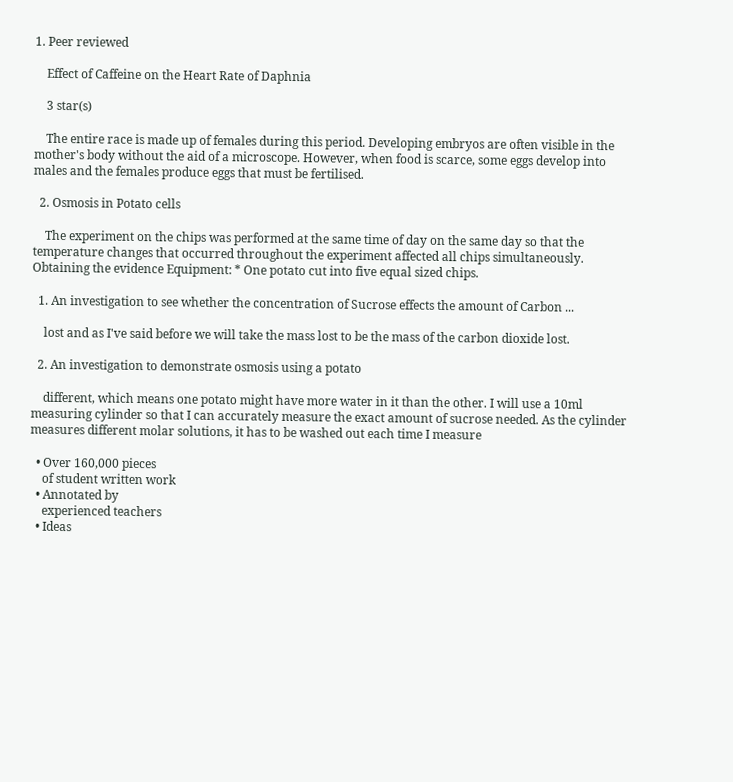1. Peer reviewed

    Effect of Caffeine on the Heart Rate of Daphnia

    3 star(s)

    The entire race is made up of females during this period. Developing embryos are often visible in the mother's body without the aid of a microscope. However, when food is scarce, some eggs develop into males and the females produce eggs that must be fertilised.

  2. Osmosis in Potato cells

    The experiment on the chips was performed at the same time of day on the same day so that the temperature changes that occurred throughout the experiment affected all chips simultaneously. Obtaining the evidence Equipment: * One potato cut into five equal sized chips.

  1. An investigation to see whether the concentration of Sucrose effects the amount of Carbon ...

    lost and as I've said before we will take the mass lost to be the mass of the carbon dioxide lost.

  2. An investigation to demonstrate osmosis using a potato

    different, which means one potato might have more water in it than the other. I will use a 10ml measuring cylinder so that I can accurately measure the exact amount of sucrose needed. As the cylinder measures different molar solutions, it has to be washed out each time I measure

  • Over 160,000 pieces
    of student written work
  • Annotated by
    experienced teachers
  • Ideas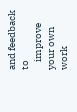and feedback to
    improve your own work